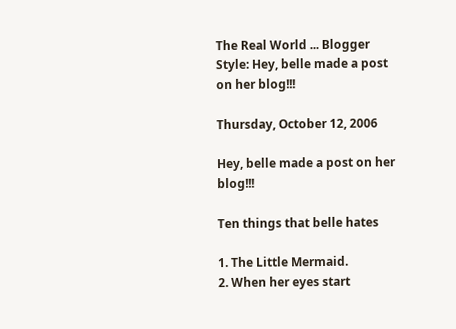The Real World ... Blogger Style: Hey, belle made a post on her blog!!!

Thursday, October 12, 2006

Hey, belle made a post on her blog!!!

Ten things that belle hates

1. The Little Mermaid.
2. When her eyes start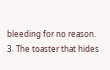bleeding for no reason.
3. The toaster that hides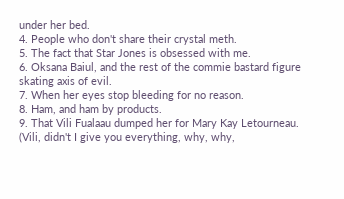under her bed.
4. People who don't share their crystal meth.
5. The fact that Star Jones is obsessed with me.
6. Oksana Baiul, and the rest of the commie bastard figure skating axis of evil.
7. When her eyes stop bleeding for no reason.
8. Ham, and ham by products.
9. That Vili Fualaau dumped her for Mary Kay Letourneau. (Vili, didn't I give you everything, why, why,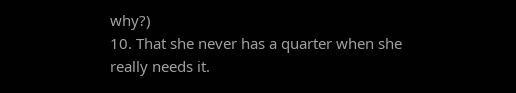why?)
10. That she never has a quarter when she really needs it.